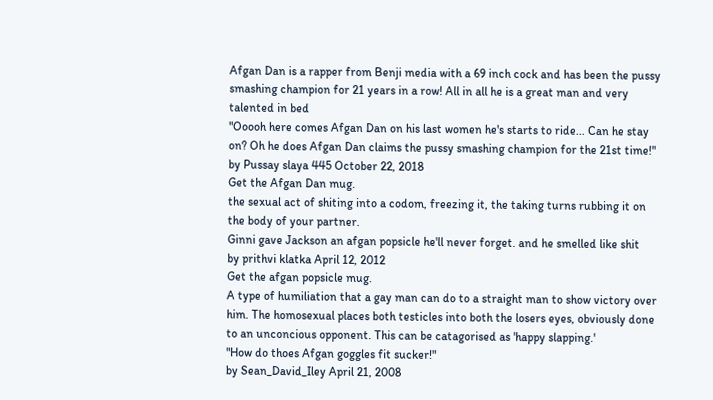Afgan Dan is a rapper from Benji media with a 69 inch cock and has been the pussy smashing champion for 21 years in a row! All in all he is a great man and very talented in bed
"Ooooh here comes Afgan Dan on his last women he's starts to ride... Can he stay on? Oh he does Afgan Dan claims the pussy smashing champion for the 21st time!"
by Pussay slaya 445 October 22, 2018
Get the Afgan Dan mug.
the sexual act of shiting into a codom, freezing it, the taking turns rubbing it on the body of your partner.
Ginni gave Jackson an afgan popsicle he'll never forget. and he smelled like shit
by prithvi klatka April 12, 2012
Get the afgan popsicle mug.
A type of humiliation that a gay man can do to a straight man to show victory over him. The homosexual places both testicles into both the losers eyes, obviously done to an unconcious opponent. This can be catagorised as 'happy slapping.'
"How do thoes Afgan goggles fit sucker!"
by Sean_David_Iley April 21, 2008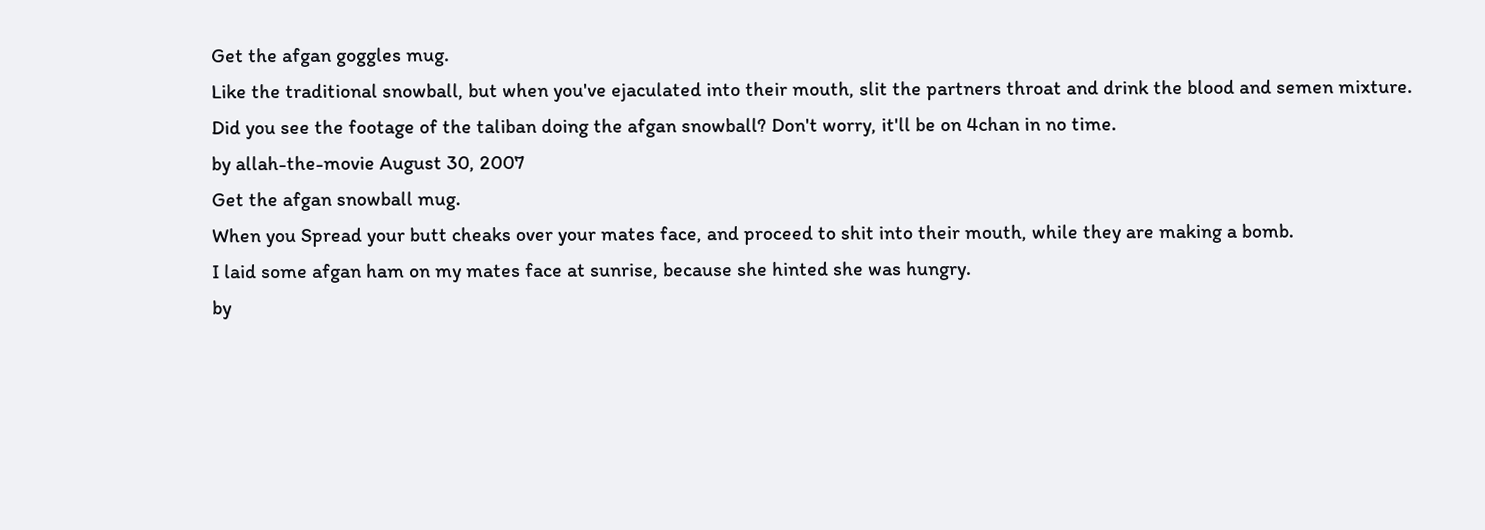Get the afgan goggles mug.
Like the traditional snowball, but when you've ejaculated into their mouth, slit the partners throat and drink the blood and semen mixture.
Did you see the footage of the taliban doing the afgan snowball? Don't worry, it'll be on 4chan in no time.
by allah-the-movie August 30, 2007
Get the afgan snowball mug.
When you Spread your butt cheaks over your mates face, and proceed to shit into their mouth, while they are making a bomb.
I laid some afgan ham on my mates face at sunrise, because she hinted she was hungry.
by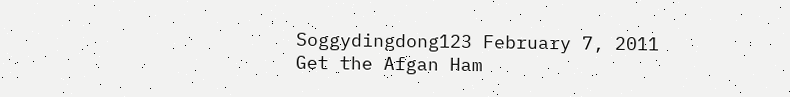Soggydingdong123 February 7, 2011
Get the Afgan Ham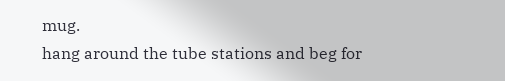mug.
hang around the tube stations and beg for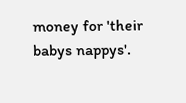money for 'their babys nappys'.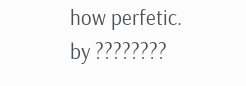how perfetic.
by ????????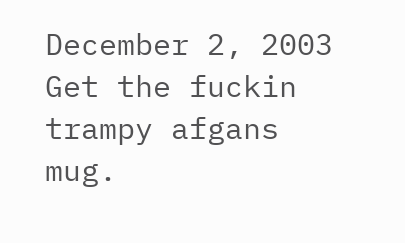December 2, 2003
Get the fuckin trampy afgans mug.